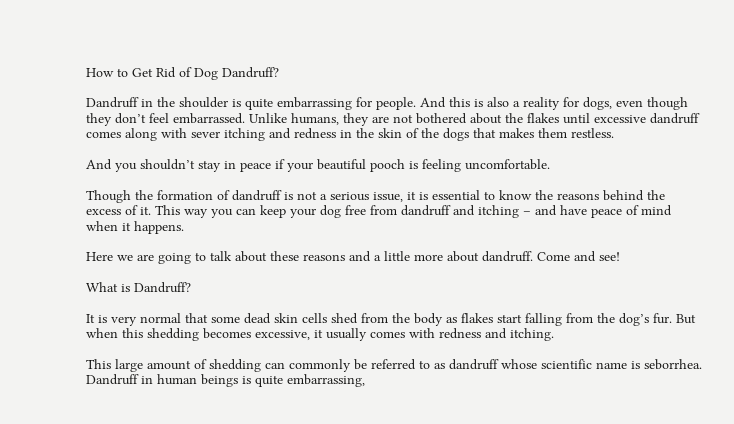How to Get Rid of Dog Dandruff?

Dandruff in the shoulder is quite embarrassing for people. And this is also a reality for dogs, even though they don’t feel embarrassed. Unlike humans, they are not bothered about the flakes until excessive dandruff comes along with sever itching and redness in the skin of the dogs that makes them restless.

And you shouldn’t stay in peace if your beautiful pooch is feeling uncomfortable.

Though the formation of dandruff is not a serious issue, it is essential to know the reasons behind the excess of it. This way you can keep your dog free from dandruff and itching – and have peace of mind when it happens.

Here we are going to talk about these reasons and a little more about dandruff. Come and see!

What is Dandruff?

It is very normal that some dead skin cells shed from the body as flakes start falling from the dog’s fur. But when this shedding becomes excessive, it usually comes with redness and itching.

This large amount of shedding can commonly be referred to as dandruff whose scientific name is seborrhea. Dandruff in human beings is quite embarrassing,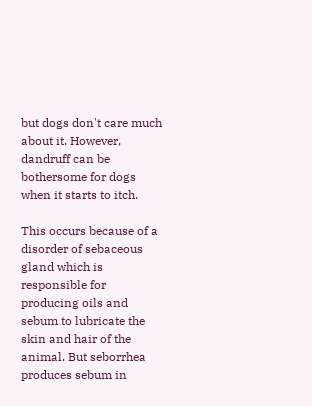but dogs don't care much about it. However, dandruff can be bothersome for dogs when it starts to itch.

This occurs because of a disorder of sebaceous gland which is responsible for producing oils and sebum to lubricate the skin and hair of the animal. But seborrhea produces sebum in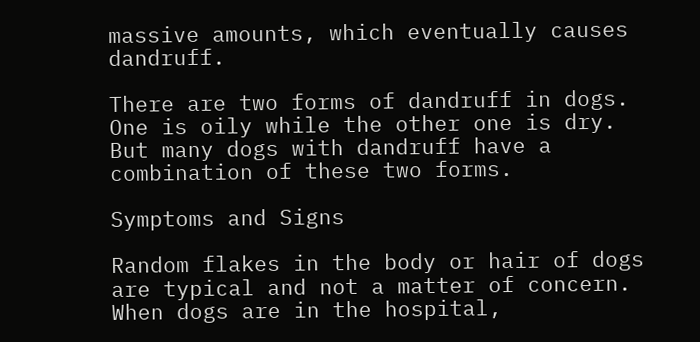massive amounts, which eventually causes dandruff.

There are two forms of dandruff in dogs. One is oily while the other one is dry. But many dogs with dandruff have a combination of these two forms.

Symptoms and Signs

Random flakes in the body or hair of dogs are typical and not a matter of concern. When dogs are in the hospital,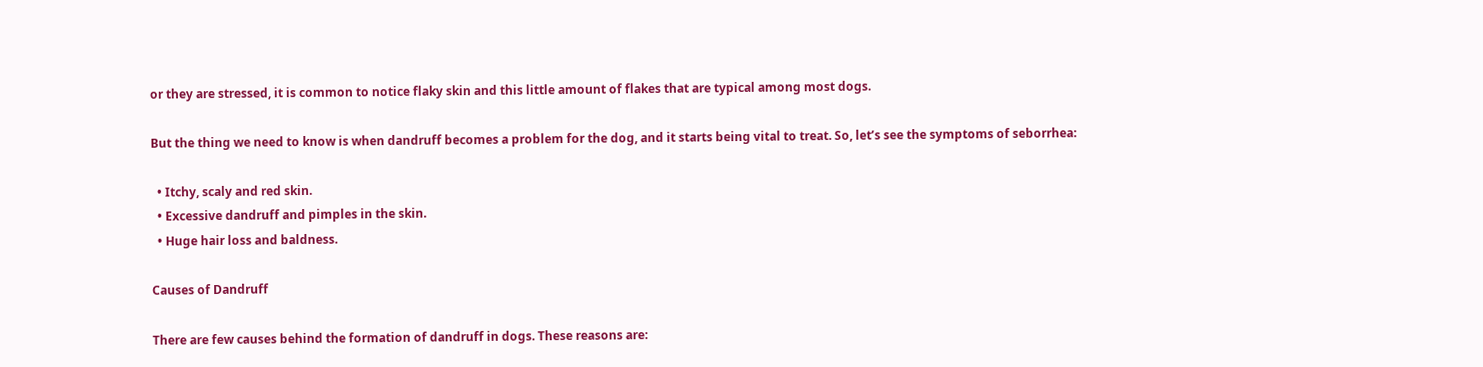or they are stressed, it is common to notice flaky skin and this little amount of flakes that are typical among most dogs.

But the thing we need to know is when dandruff becomes a problem for the dog, and it starts being vital to treat. So, let’s see the symptoms of seborrhea:

  • Itchy, scaly and red skin.
  • Excessive dandruff and pimples in the skin.
  • Huge hair loss and baldness.

Causes of Dandruff

There are few causes behind the formation of dandruff in dogs. These reasons are: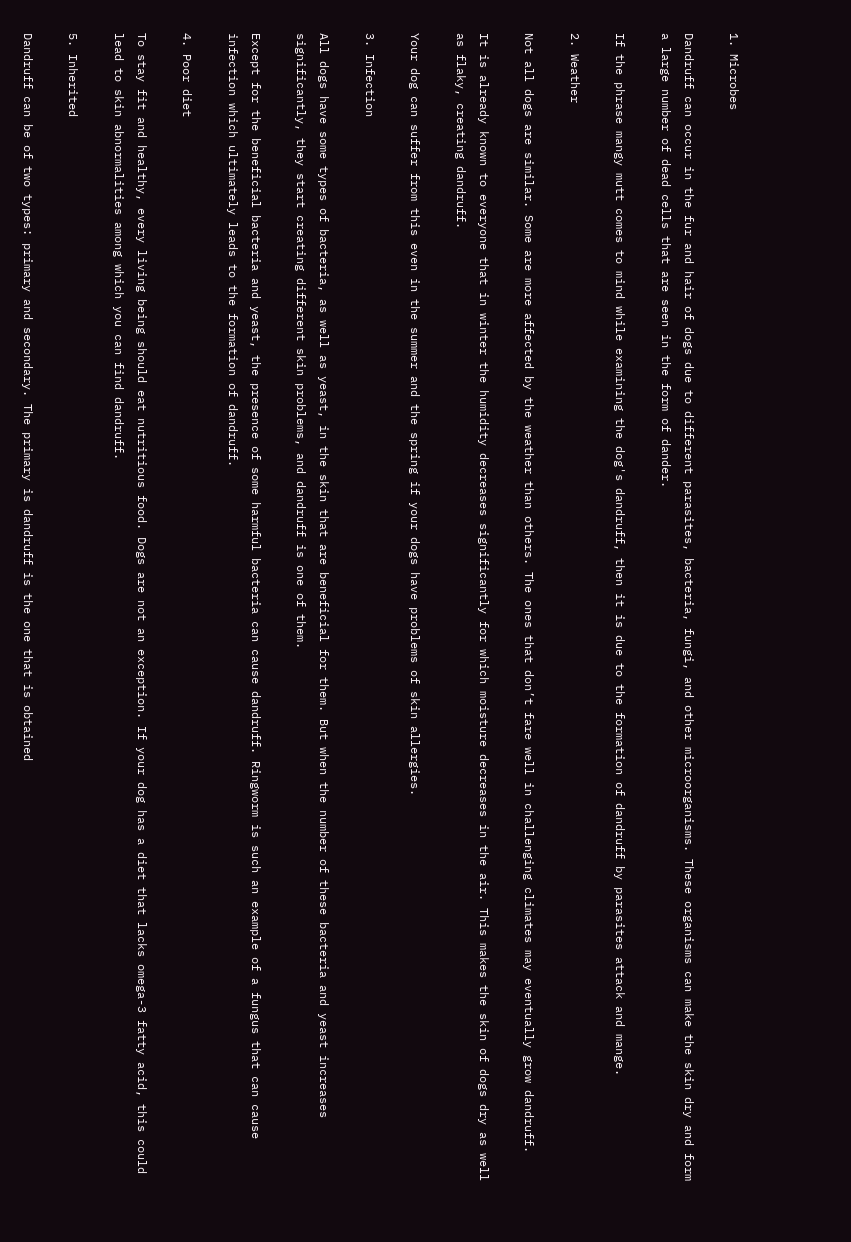1. Microbes

Dandruff can occur in the fur and hair of dogs due to different parasites, bacteria, fungi, and other microorganisms. These organisms can make the skin dry and form a large number of dead cells that are seen in the form of dander.

If the phrase mangy mutt comes to mind while examining the dog's dandruff, then it is due to the formation of dandruff by parasites attack and mange.

2. Weather

Not all dogs are similar. Some are more affected by the weather than others. The ones that don’t fare well in challenging climates may eventually grow dandruff.

It is already known to everyone that in winter the humidity decreases significantly for which moisture decreases in the air. This makes the skin of dogs dry as well as flaky, creating dandruff.

Your dog can suffer from this even in the summer and the spring if your dogs have problems of skin allergies.

3. Infection

All dogs have some types of bacteria, as well as yeast, in the skin that are beneficial for them. But when the number of these bacteria and yeast increases significantly, they start creating different skin problems, and dandruff is one of them.

Except for the beneficial bacteria and yeast, the presence of some harmful bacteria can cause dandruff. Ringworm is such an example of a fungus that can cause infection which ultimately leads to the formation of dandruff.

4. Poor diet

To stay fit and healthy, every living being should eat nutritious food. Dogs are not an exception. If your dog has a diet that lacks omega-3 fatty acid, this could lead to skin abnormalities among which you can find dandruff.

5. Inherited

Dandruff can be of two types: primary and secondary. The primary is dandruff is the one that is obtained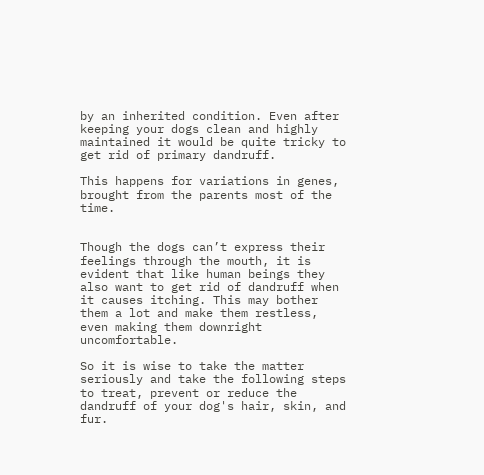by an inherited condition. Even after keeping your dogs clean and highly maintained it would be quite tricky to get rid of primary dandruff.

This happens for variations in genes, brought from the parents most of the time.


Though the dogs can’t express their feelings through the mouth, it is evident that like human beings they also want to get rid of dandruff when it causes itching. This may bother them a lot and make them restless, even making them downright uncomfortable.

So it is wise to take the matter seriously and take the following steps to treat, prevent or reduce the dandruff of your dog's hair, skin, and fur.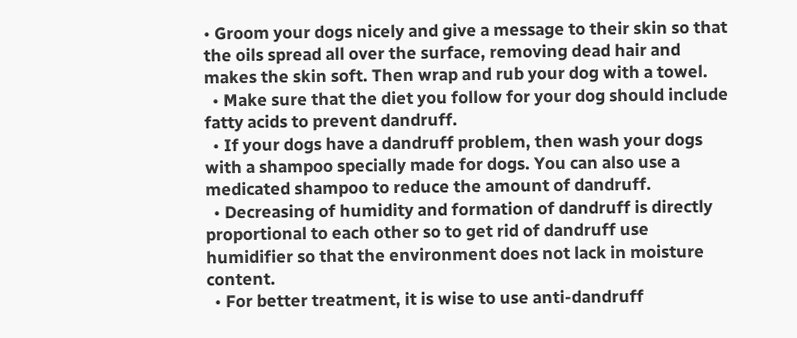• Groom your dogs nicely and give a message to their skin so that the oils spread all over the surface, removing dead hair and makes the skin soft. Then wrap and rub your dog with a towel.
  • Make sure that the diet you follow for your dog should include fatty acids to prevent dandruff.
  • If your dogs have a dandruff problem, then wash your dogs with a shampoo specially made for dogs. You can also use a medicated shampoo to reduce the amount of dandruff.
  • Decreasing of humidity and formation of dandruff is directly proportional to each other so to get rid of dandruff use humidifier so that the environment does not lack in moisture content.
  • For better treatment, it is wise to use anti-dandruff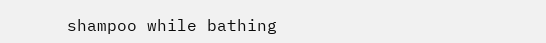shampoo while bathing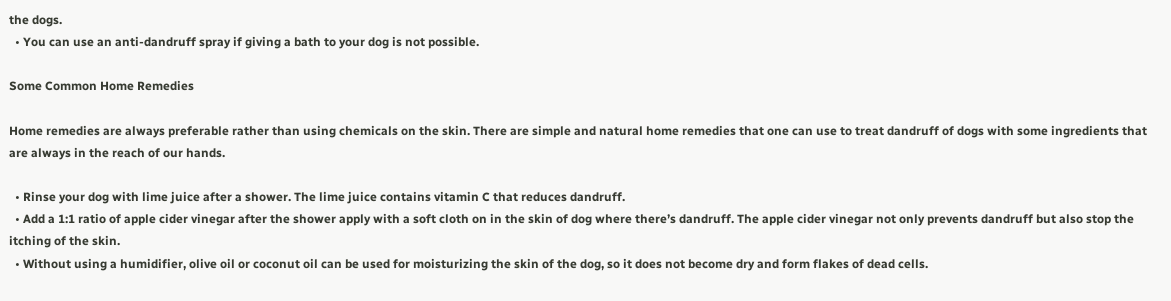the dogs.
  • You can use an anti-dandruff spray if giving a bath to your dog is not possible.

Some Common Home Remedies

Home remedies are always preferable rather than using chemicals on the skin. There are simple and natural home remedies that one can use to treat dandruff of dogs with some ingredients that are always in the reach of our hands.

  • Rinse your dog with lime juice after a shower. The lime juice contains vitamin C that reduces dandruff.
  • Add a 1:1 ratio of apple cider vinegar after the shower apply with a soft cloth on in the skin of dog where there’s dandruff. The apple cider vinegar not only prevents dandruff but also stop the itching of the skin.
  • Without using a humidifier, olive oil or coconut oil can be used for moisturizing the skin of the dog, so it does not become dry and form flakes of dead cells.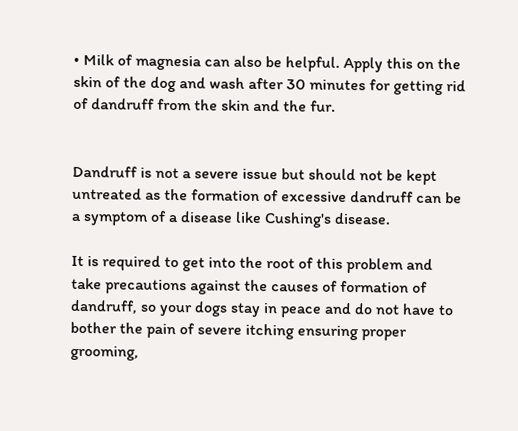• Milk of magnesia can also be helpful. Apply this on the skin of the dog and wash after 30 minutes for getting rid of dandruff from the skin and the fur.


Dandruff is not a severe issue but should not be kept untreated as the formation of excessive dandruff can be a symptom of a disease like Cushing's disease.

It is required to get into the root of this problem and take precautions against the causes of formation of dandruff, so your dogs stay in peace and do not have to bother the pain of severe itching ensuring proper grooming,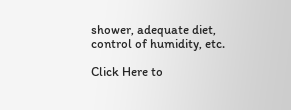shower, adequate diet, control of humidity, etc.

Click Here to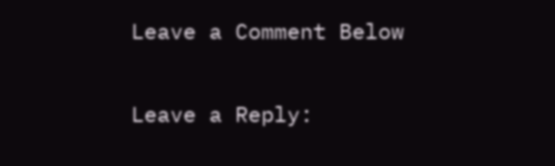Leave a Comment Below

Leave a Reply: